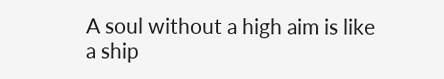A soul without a high aim is like a ship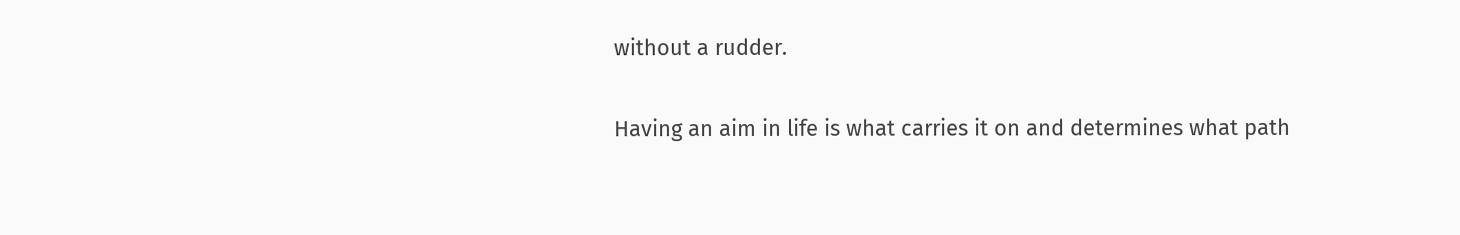without a rudder.

Having an aim in life is what carries it on and determines what path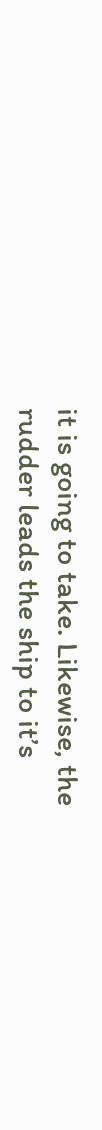it is going to take. Likewise, the rudder leads the ship to it’s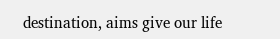destination, aims give our life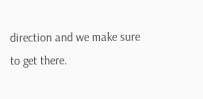direction and we make sure to get there.